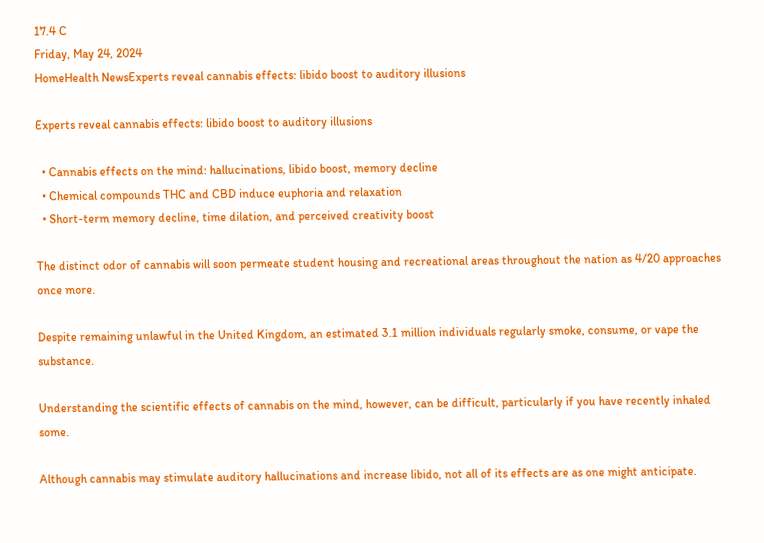17.4 C
Friday, May 24, 2024
HomeHealth NewsExperts reveal cannabis effects: libido boost to auditory illusions

Experts reveal cannabis effects: libido boost to auditory illusions

  • Cannabis effects on the mind: hallucinations, libido boost, memory decline
  • Chemical compounds THC and CBD induce euphoria and relaxation
  • Short-term memory decline, time dilation, and perceived creativity boost

The distinct odor of cannabis will soon permeate student housing and recreational areas throughout the nation as 4/20 approaches once more.

Despite remaining unlawful in the United Kingdom, an estimated 3.1 million individuals regularly smoke, consume, or vape the substance.

Understanding the scientific effects of cannabis on the mind, however, can be difficult, particularly if you have recently inhaled some.

Although cannabis may stimulate auditory hallucinations and increase libido, not all of its effects are as one might anticipate.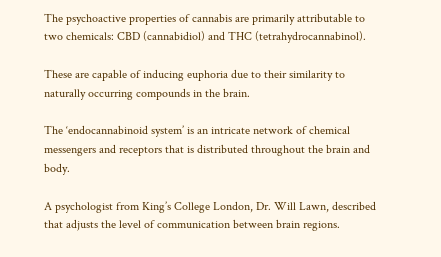The psychoactive properties of cannabis are primarily attributable to two chemicals: CBD (cannabidiol) and THC (tetrahydrocannabinol).

These are capable of inducing euphoria due to their similarity to naturally occurring compounds in the brain.

The ‘endocannabinoid system’ is an intricate network of chemical messengers and receptors that is distributed throughout the brain and body.

A psychologist from King’s College London, Dr. Will Lawn, described that adjusts the level of communication between brain regions.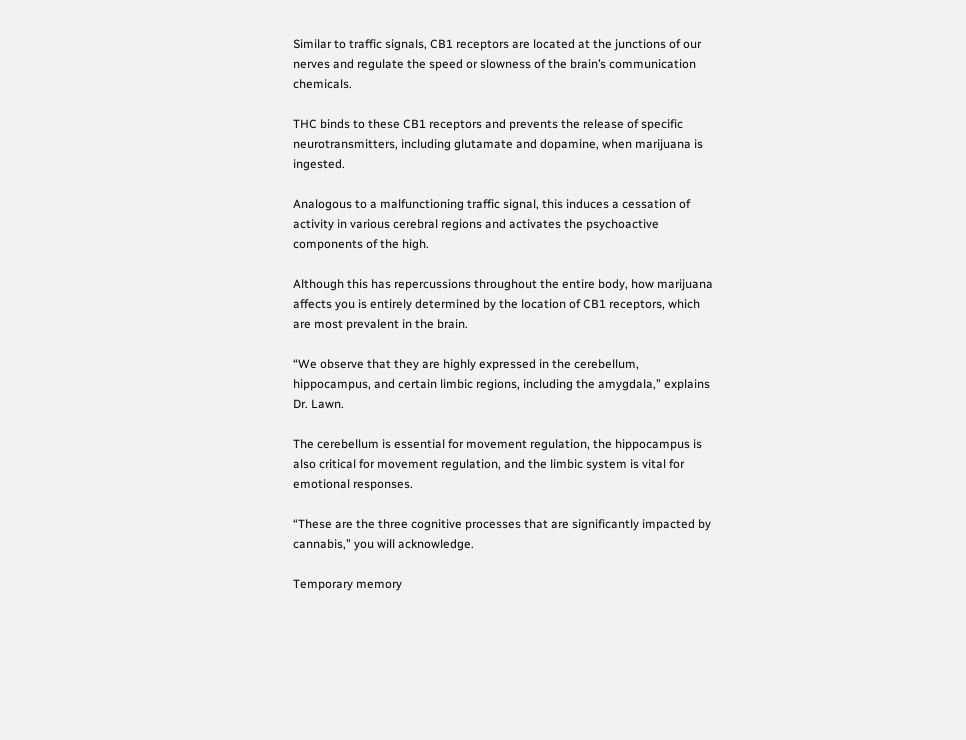Similar to traffic signals, CB1 receptors are located at the junctions of our nerves and regulate the speed or slowness of the brain’s communication chemicals.

THC binds to these CB1 receptors and prevents the release of specific neurotransmitters, including glutamate and dopamine, when marijuana is ingested.

Analogous to a malfunctioning traffic signal, this induces a cessation of activity in various cerebral regions and activates the psychoactive components of the high.

Although this has repercussions throughout the entire body, how marijuana affects you is entirely determined by the location of CB1 receptors, which are most prevalent in the brain.

“We observe that they are highly expressed in the cerebellum, hippocampus, and certain limbic regions, including the amygdala,” explains Dr. Lawn.

The cerebellum is essential for movement regulation, the hippocampus is also critical for movement regulation, and the limbic system is vital for emotional responses.

“These are the three cognitive processes that are significantly impacted by cannabis,” you will acknowledge.

Temporary memory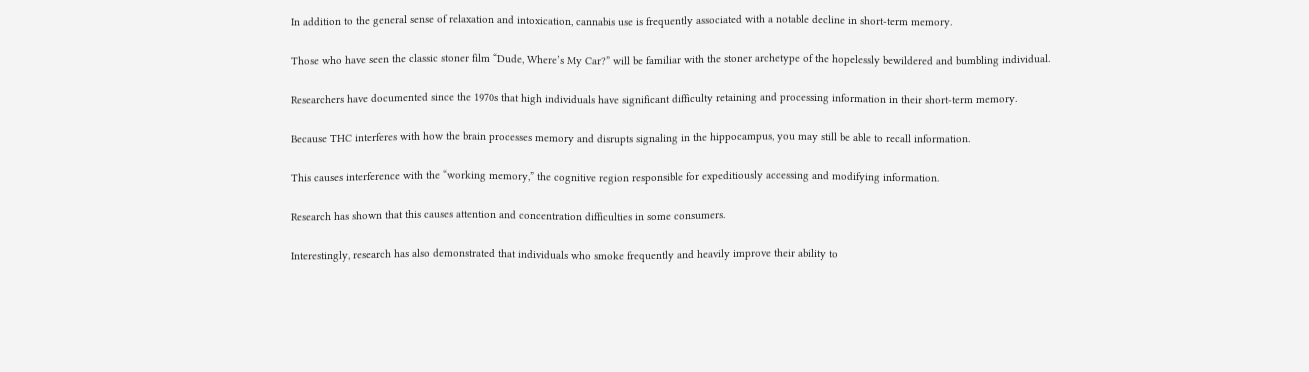In addition to the general sense of relaxation and intoxication, cannabis use is frequently associated with a notable decline in short-term memory.

Those who have seen the classic stoner film “Dude, Where’s My Car?” will be familiar with the stoner archetype of the hopelessly bewildered and bumbling individual.

Researchers have documented since the 1970s that high individuals have significant difficulty retaining and processing information in their short-term memory.

Because THC interferes with how the brain processes memory and disrupts signaling in the hippocampus, you may still be able to recall information.

This causes interference with the “working memory,” the cognitive region responsible for expeditiously accessing and modifying information.

Research has shown that this causes attention and concentration difficulties in some consumers.

Interestingly, research has also demonstrated that individuals who smoke frequently and heavily improve their ability to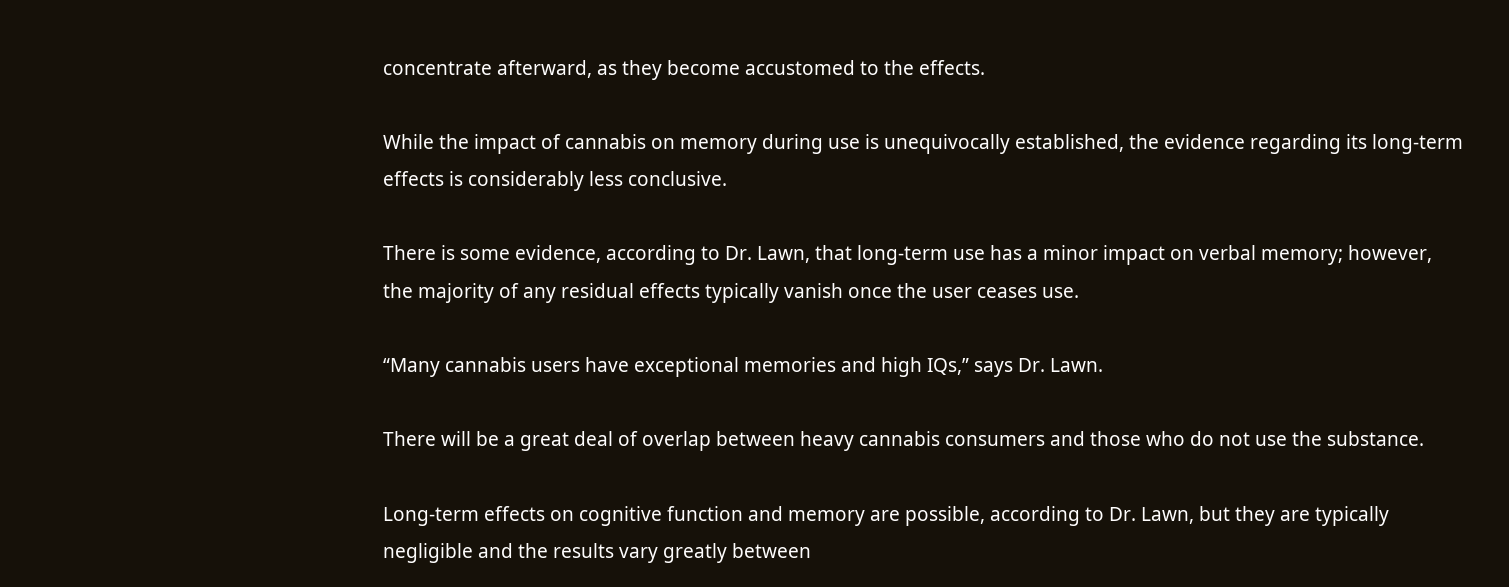concentrate afterward, as they become accustomed to the effects.

While the impact of cannabis on memory during use is unequivocally established, the evidence regarding its long-term effects is considerably less conclusive.

There is some evidence, according to Dr. Lawn, that long-term use has a minor impact on verbal memory; however, the majority of any residual effects typically vanish once the user ceases use.

“Many cannabis users have exceptional memories and high IQs,” says Dr. Lawn.

There will be a great deal of overlap between heavy cannabis consumers and those who do not use the substance.

Long-term effects on cognitive function and memory are possible, according to Dr. Lawn, but they are typically negligible and the results vary greatly between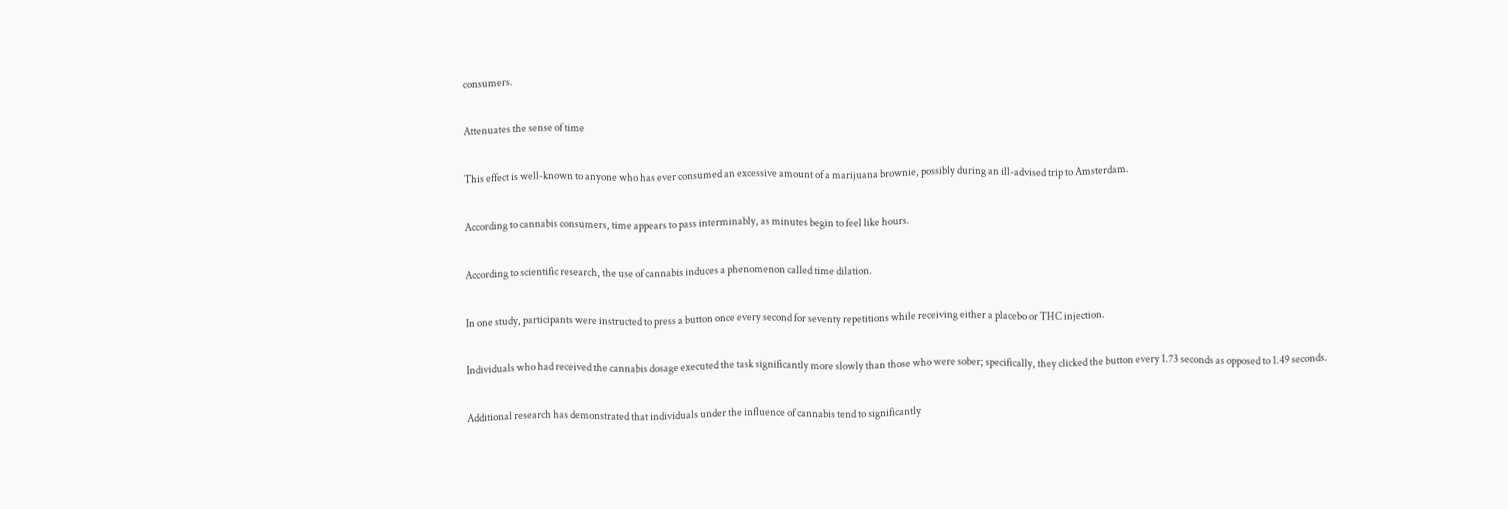consumers.

Attenuates the sense of time

This effect is well-known to anyone who has ever consumed an excessive amount of a marijuana brownie, possibly during an ill-advised trip to Amsterdam.

According to cannabis consumers, time appears to pass interminably, as minutes begin to feel like hours.

According to scientific research, the use of cannabis induces a phenomenon called time dilation.

In one study, participants were instructed to press a button once every second for seventy repetitions while receiving either a placebo or THC injection.

Individuals who had received the cannabis dosage executed the task significantly more slowly than those who were sober; specifically, they clicked the button every 1.73 seconds as opposed to 1.49 seconds.

Additional research has demonstrated that individuals under the influence of cannabis tend to significantly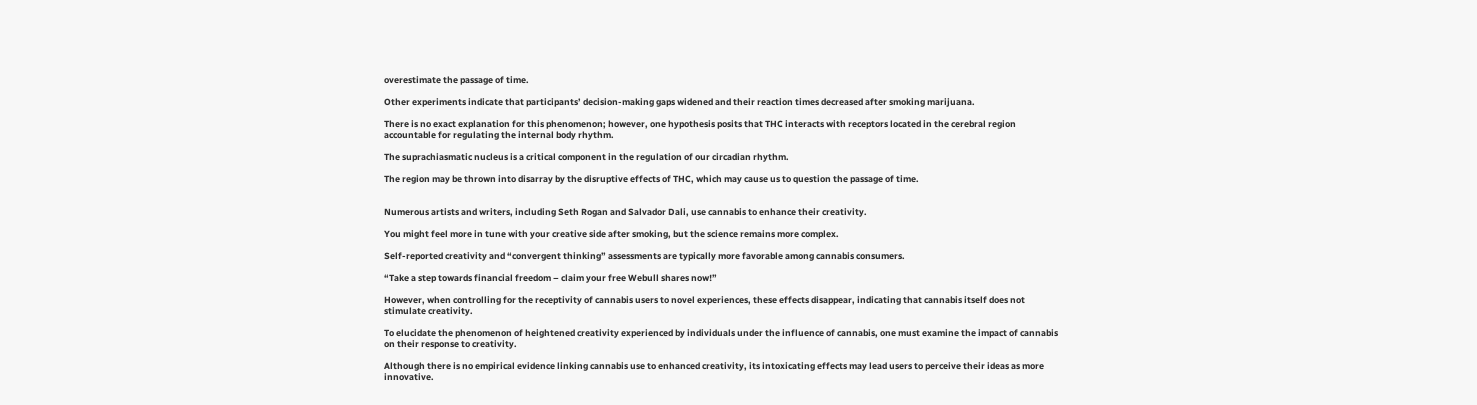overestimate the passage of time.

Other experiments indicate that participants’ decision-making gaps widened and their reaction times decreased after smoking marijuana.

There is no exact explanation for this phenomenon; however, one hypothesis posits that THC interacts with receptors located in the cerebral region accountable for regulating the internal body rhythm.

The suprachiasmatic nucleus is a critical component in the regulation of our circadian rhythm.

The region may be thrown into disarray by the disruptive effects of THC, which may cause us to question the passage of time.


Numerous artists and writers, including Seth Rogan and Salvador Dali, use cannabis to enhance their creativity.

You might feel more in tune with your creative side after smoking, but the science remains more complex.

Self-reported creativity and “convergent thinking” assessments are typically more favorable among cannabis consumers.

“Take a step towards financial freedom – claim your free Webull shares now!”

However, when controlling for the receptivity of cannabis users to novel experiences, these effects disappear, indicating that cannabis itself does not stimulate creativity.

To elucidate the phenomenon of heightened creativity experienced by individuals under the influence of cannabis, one must examine the impact of cannabis on their response to creativity.

Although there is no empirical evidence linking cannabis use to enhanced creativity, its intoxicating effects may lead users to perceive their ideas as more innovative.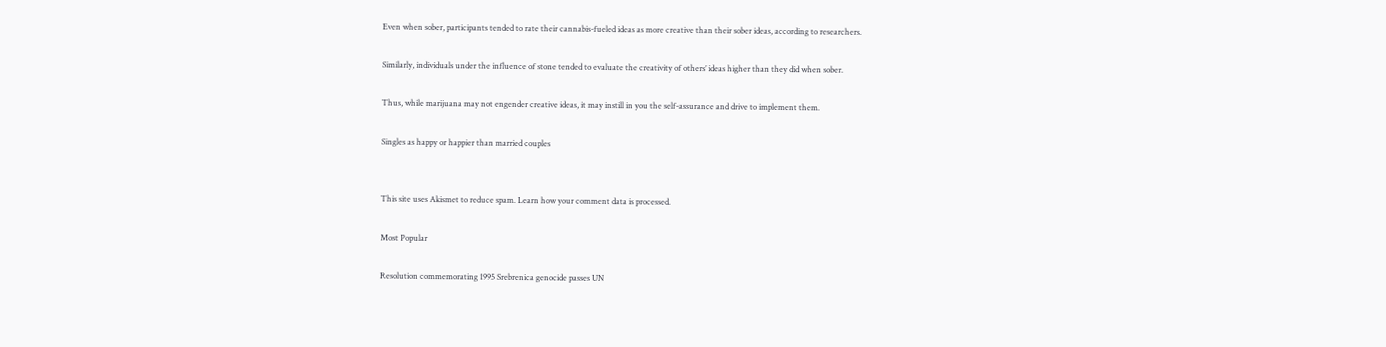Even when sober, participants tended to rate their cannabis-fueled ideas as more creative than their sober ideas, according to researchers.

Similarly, individuals under the influence of stone tended to evaluate the creativity of others’ ideas higher than they did when sober.

Thus, while marijuana may not engender creative ideas, it may instill in you the self-assurance and drive to implement them.

Singles as happy or happier than married couples


This site uses Akismet to reduce spam. Learn how your comment data is processed.

Most Popular

Resolution commemorating 1995 Srebrenica genocide passes UN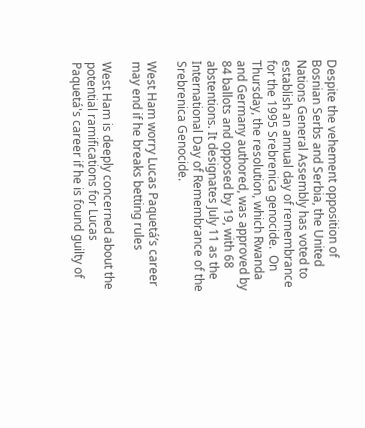Despite the vehement opposition of Bosnian Serbs and Serbia, the United Nations General Assembly has voted to establish an annual day of remembrance for the 1995 Srebrenica genocide.  On Thursday, the resolution, which Rwanda and Germany authored, was approved by 84 ballots and opposed by 19, with 68 abstentions. It designates July 11 as the International Day of Remembrance of the Srebrenica Genocide.

West Ham worry Lucas Paquetá’s career may end if he breaks betting rules

West Ham is deeply concerned about the potential ramifications for Lucas Paquetá's career if he is found guilty of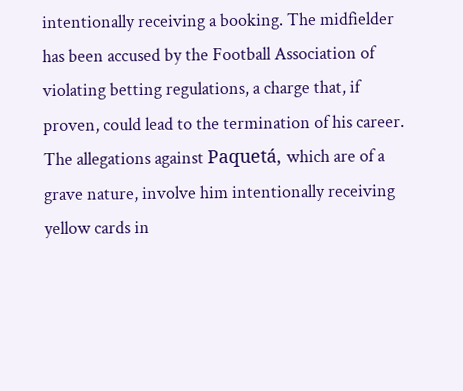intentionally receiving a booking. The midfielder has been accused by the Football Association of violating betting regulations, a charge that, if proven, could lead to the termination of his career. The allegations against Paquetá, which are of a grave nature, involve him intentionally receiving yellow cards in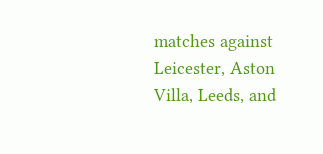matches against Leicester, Aston Villa, Leeds, and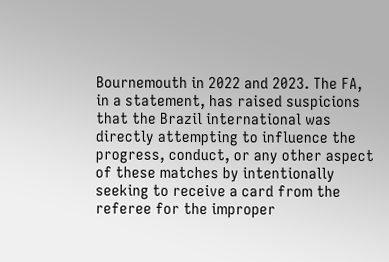Bournemouth in 2022 and 2023. The FA, in a statement, has raised suspicions that the Brazil international was directly attempting to influence the progress, conduct, or any other aspect of these matches by intentionally seeking to receive a card from the referee for the improper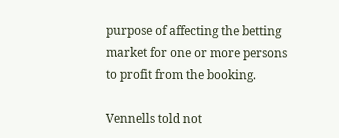purpose of affecting the betting market for one or more persons to profit from the booking.

Vennells told not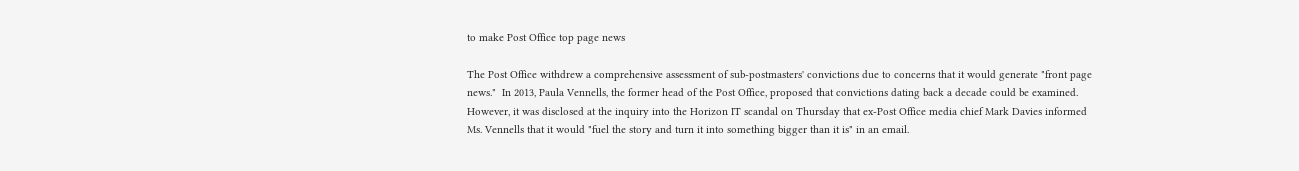to make Post Office top page news

The Post Office withdrew a comprehensive assessment of sub-postmasters' convictions due to concerns that it would generate "front page news."  In 2013, Paula Vennells, the former head of the Post Office, proposed that convictions dating back a decade could be examined.  However, it was disclosed at the inquiry into the Horizon IT scandal on Thursday that ex-Post Office media chief Mark Davies informed Ms. Vennells that it would "fuel the story and turn it into something bigger than it is" in an email.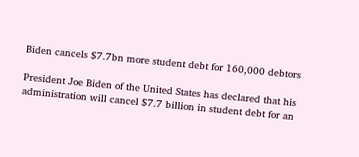Biden cancels $7.7bn more student debt for 160,000 debtors

President Joe Biden of the United States has declared that his administration will cancel $7.7 billion in student debt for an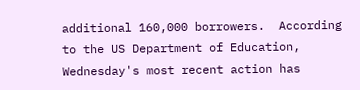additional 160,000 borrowers.  According to the US Department of Education, Wednesday's most recent action has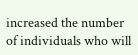increased the number of individuals who will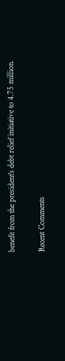benefit from the president's debt relief initiative to 4.75 million.

Recent Comments